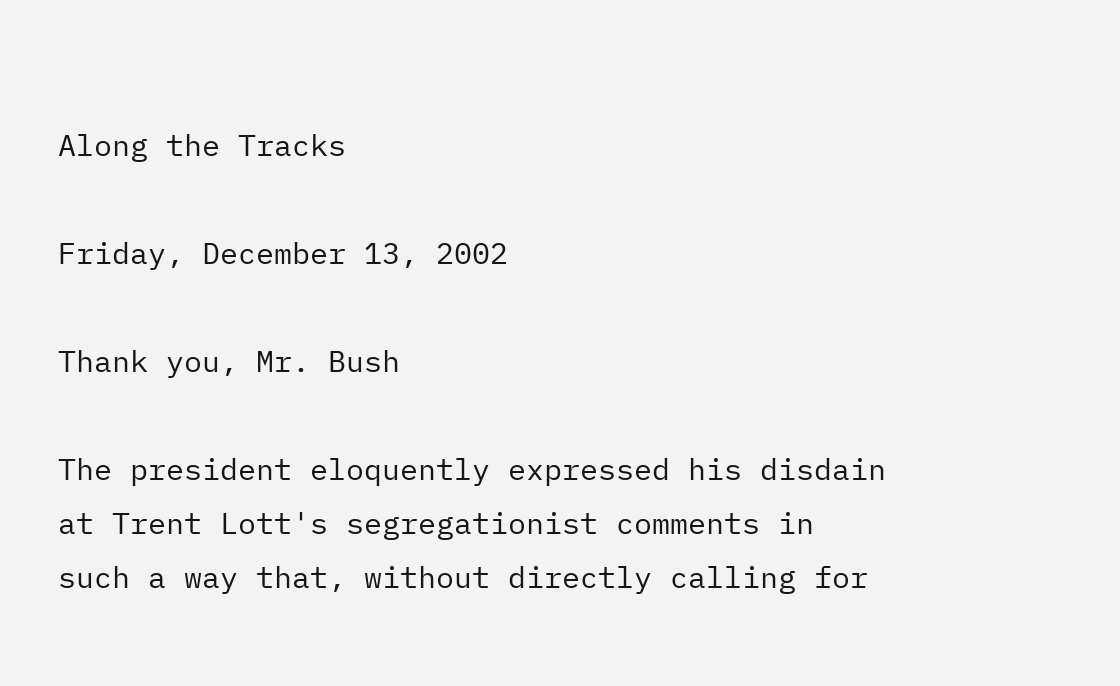Along the Tracks

Friday, December 13, 2002

Thank you, Mr. Bush

The president eloquently expressed his disdain at Trent Lott's segregationist comments in such a way that, without directly calling for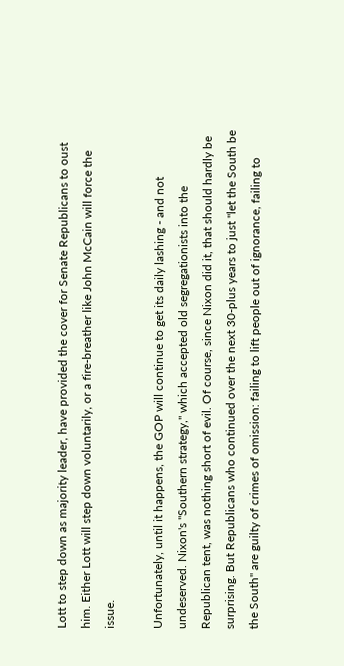Lott to step down as majority leader, have provided the cover for Senate Republicans to oust him. Either Lott will step down voluntarily, or a fire-breather like John McCain will force the issue.

Unfortunately, until it happens, the GOP will continue to get its daily lashing - and not undeserved. Nixon's "Southern strategy," which accepted old segregationists into the Republican tent, was nothing short of evil. Of course, since Nixon did it, that should hardly be surprising. But Republicans who continued over the next 30-plus years to just "let the South be the South" are guilty of crimes of omission: failing to lift people out of ignorance, failing to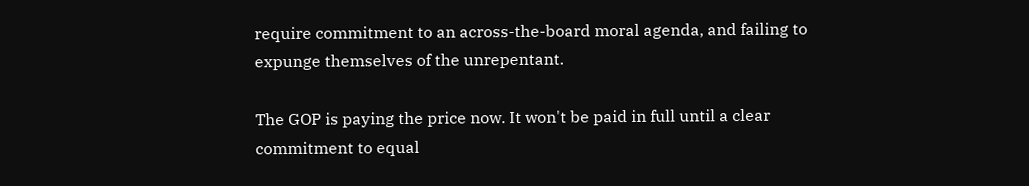require commitment to an across-the-board moral agenda, and failing to expunge themselves of the unrepentant.

The GOP is paying the price now. It won't be paid in full until a clear commitment to equal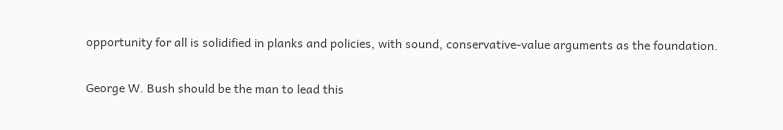opportunity for all is solidified in planks and policies, with sound, conservative-value arguments as the foundation.

George W. Bush should be the man to lead this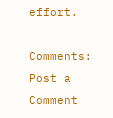effort.

Comments: Post a Comment